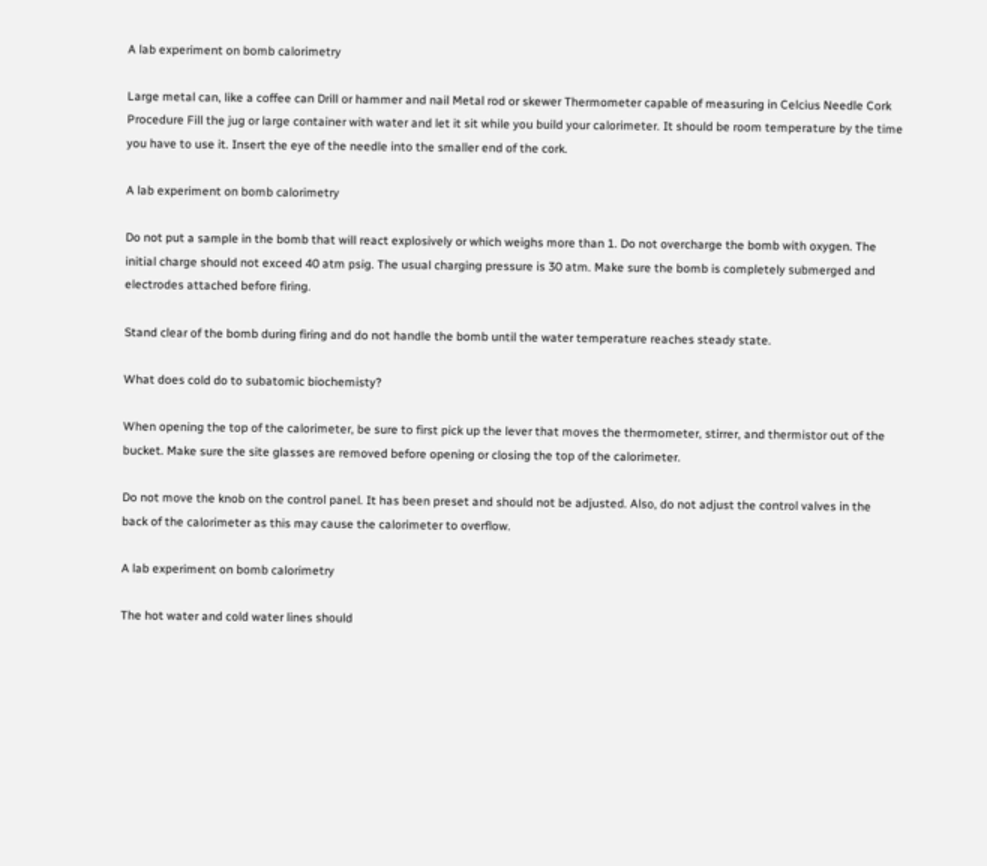A lab experiment on bomb calorimetry

Large metal can, like a coffee can Drill or hammer and nail Metal rod or skewer Thermometer capable of measuring in Celcius Needle Cork Procedure Fill the jug or large container with water and let it sit while you build your calorimeter. It should be room temperature by the time you have to use it. Insert the eye of the needle into the smaller end of the cork.

A lab experiment on bomb calorimetry

Do not put a sample in the bomb that will react explosively or which weighs more than 1. Do not overcharge the bomb with oxygen. The initial charge should not exceed 40 atm psig. The usual charging pressure is 30 atm. Make sure the bomb is completely submerged and electrodes attached before firing.

Stand clear of the bomb during firing and do not handle the bomb until the water temperature reaches steady state.

What does cold do to subatomic biochemisty?

When opening the top of the calorimeter, be sure to first pick up the lever that moves the thermometer, stirrer, and thermistor out of the bucket. Make sure the site glasses are removed before opening or closing the top of the calorimeter.

Do not move the knob on the control panel. It has been preset and should not be adjusted. Also, do not adjust the control valves in the back of the calorimeter as this may cause the calorimeter to overflow.

A lab experiment on bomb calorimetry

The hot water and cold water lines should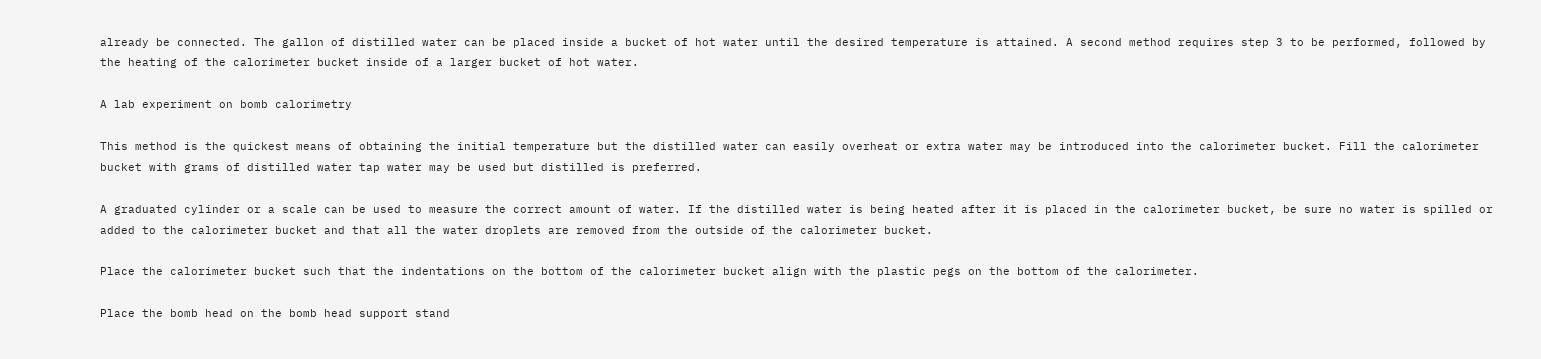already be connected. The gallon of distilled water can be placed inside a bucket of hot water until the desired temperature is attained. A second method requires step 3 to be performed, followed by the heating of the calorimeter bucket inside of a larger bucket of hot water.

A lab experiment on bomb calorimetry

This method is the quickest means of obtaining the initial temperature but the distilled water can easily overheat or extra water may be introduced into the calorimeter bucket. Fill the calorimeter bucket with grams of distilled water tap water may be used but distilled is preferred.

A graduated cylinder or a scale can be used to measure the correct amount of water. If the distilled water is being heated after it is placed in the calorimeter bucket, be sure no water is spilled or added to the calorimeter bucket and that all the water droplets are removed from the outside of the calorimeter bucket.

Place the calorimeter bucket such that the indentations on the bottom of the calorimeter bucket align with the plastic pegs on the bottom of the calorimeter.

Place the bomb head on the bomb head support stand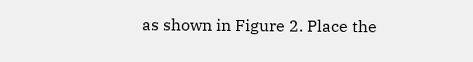as shown in Figure 2. Place the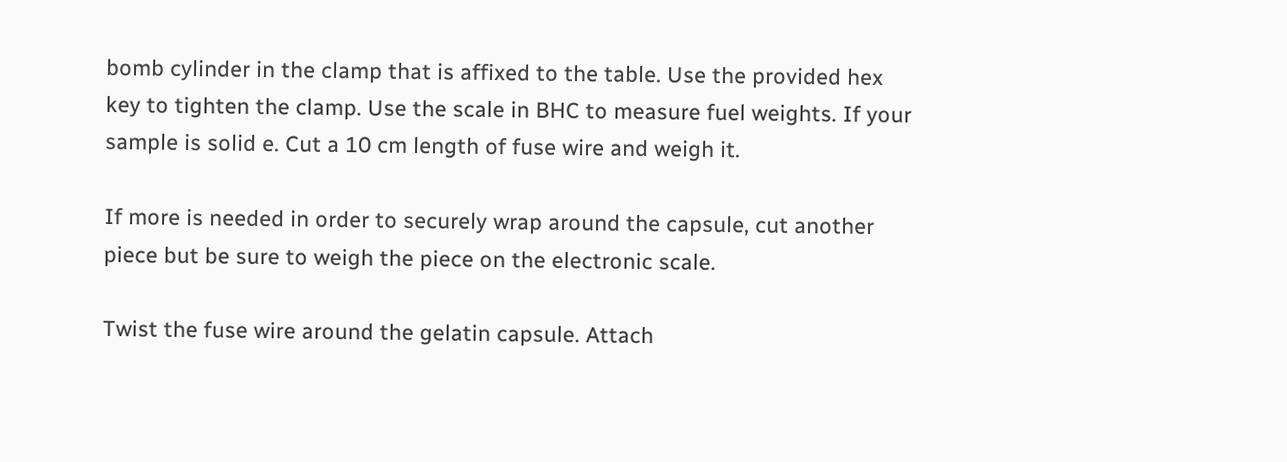bomb cylinder in the clamp that is affixed to the table. Use the provided hex key to tighten the clamp. Use the scale in BHC to measure fuel weights. If your sample is solid e. Cut a 10 cm length of fuse wire and weigh it.

If more is needed in order to securely wrap around the capsule, cut another piece but be sure to weigh the piece on the electronic scale.

Twist the fuse wire around the gelatin capsule. Attach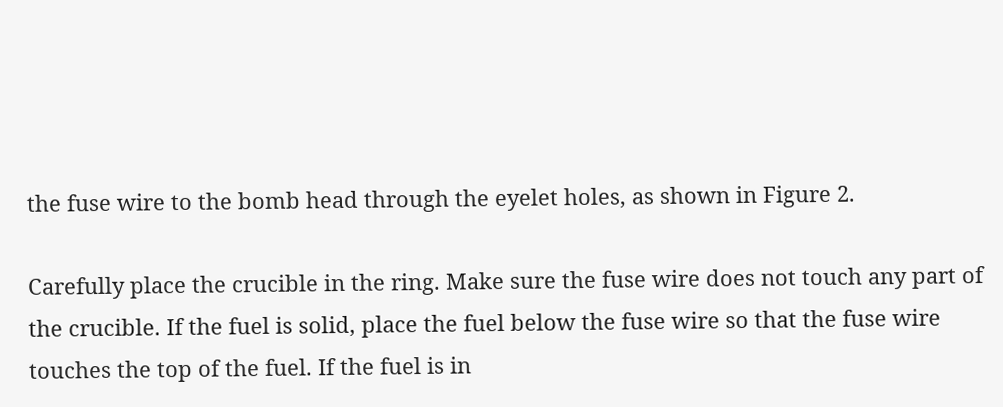the fuse wire to the bomb head through the eyelet holes, as shown in Figure 2.

Carefully place the crucible in the ring. Make sure the fuse wire does not touch any part of the crucible. If the fuel is solid, place the fuel below the fuse wire so that the fuse wire touches the top of the fuel. If the fuel is in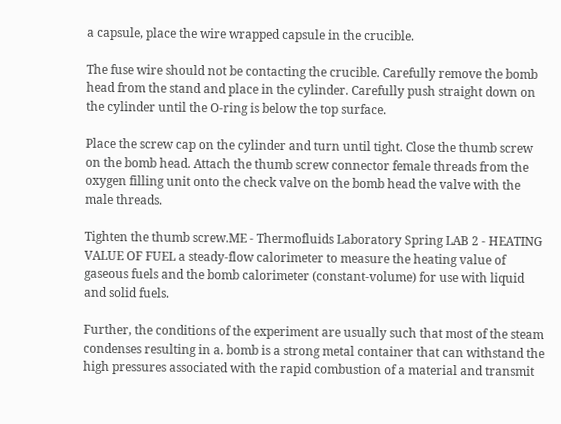a capsule, place the wire wrapped capsule in the crucible.

The fuse wire should not be contacting the crucible. Carefully remove the bomb head from the stand and place in the cylinder. Carefully push straight down on the cylinder until the O-ring is below the top surface.

Place the screw cap on the cylinder and turn until tight. Close the thumb screw on the bomb head. Attach the thumb screw connector female threads from the oxygen filling unit onto the check valve on the bomb head the valve with the male threads.

Tighten the thumb screw.ME - Thermofluids Laboratory Spring LAB 2 - HEATING VALUE OF FUEL a steady-flow calorimeter to measure the heating value of gaseous fuels and the bomb calorimeter (constant-volume) for use with liquid and solid fuels.

Further, the conditions of the experiment are usually such that most of the steam condenses resulting in a. bomb is a strong metal container that can withstand the high pressures associated with the rapid combustion of a material and transmit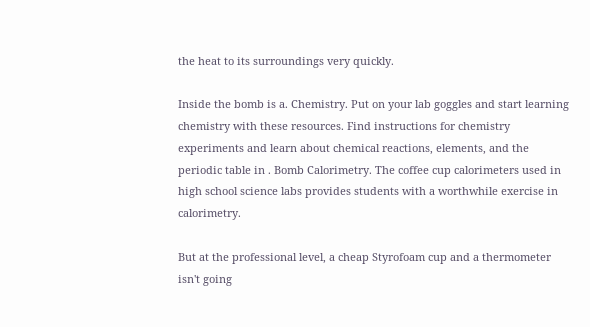the heat to its surroundings very quickly.

Inside the bomb is a. Chemistry. Put on your lab goggles and start learning chemistry with these resources. Find instructions for chemistry experiments and learn about chemical reactions, elements, and the periodic table in . Bomb Calorimetry. The coffee cup calorimeters used in high school science labs provides students with a worthwhile exercise in calorimetry.

But at the professional level, a cheap Styrofoam cup and a thermometer isn't going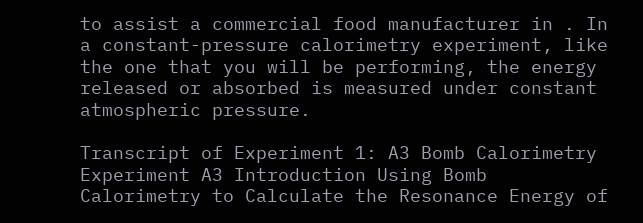to assist a commercial food manufacturer in . In a constant-pressure calorimetry experiment, like the one that you will be performing, the energy released or absorbed is measured under constant atmospheric pressure.

Transcript of Experiment 1: A3 Bomb Calorimetry Experiment A3 Introduction Using Bomb Calorimetry to Calculate the Resonance Energy of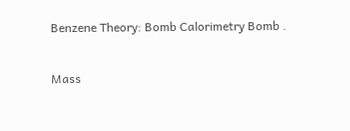Benzene Theory: Bomb Calorimetry Bomb .

Mass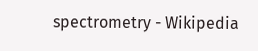spectrometry - Wikipedia